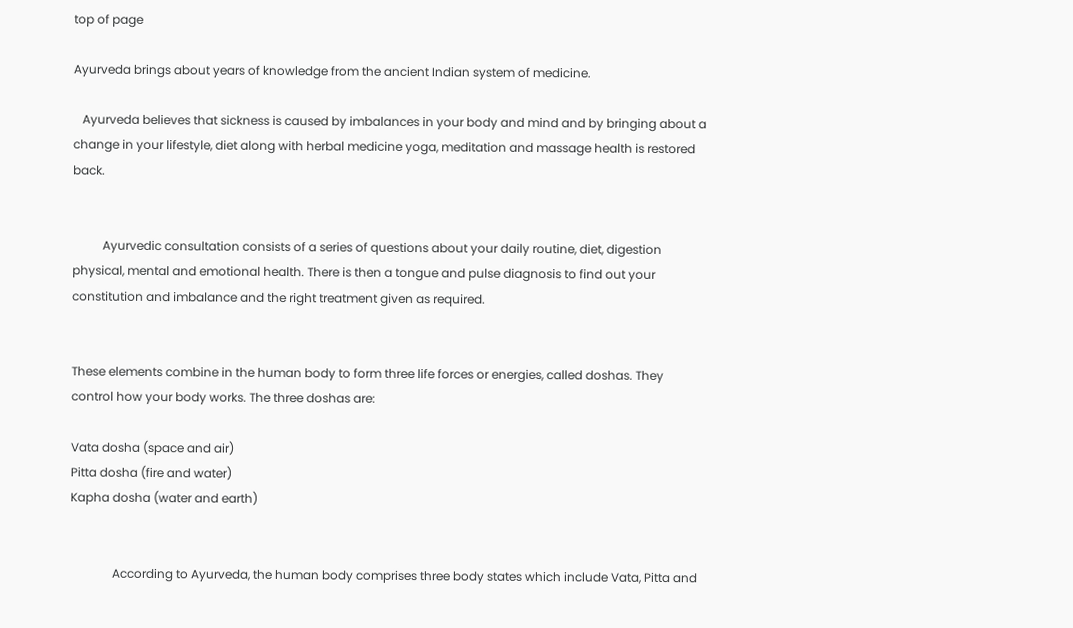top of page

Ayurveda brings about years of knowledge from the ancient Indian system of medicine.

   Ayurveda believes that sickness is caused by imbalances in your body and mind and by bringing about a change in your lifestyle, diet along with herbal medicine yoga, meditation and massage health is restored back.


          Ayurvedic consultation consists of a series of questions about your daily routine, diet, digestion physical, mental and emotional health. There is then a tongue and pulse diagnosis to find out your constitution and imbalance and the right treatment given as required.


These elements combine in the human body to form three life forces or energies, called doshas. They control how your body works. The three doshas are:

Vata dosha (space and air)
Pitta dosha (fire and water)
Kapha dosha (water and earth)


              According to Ayurveda, the human body comprises three body states which include Vata, Pitta and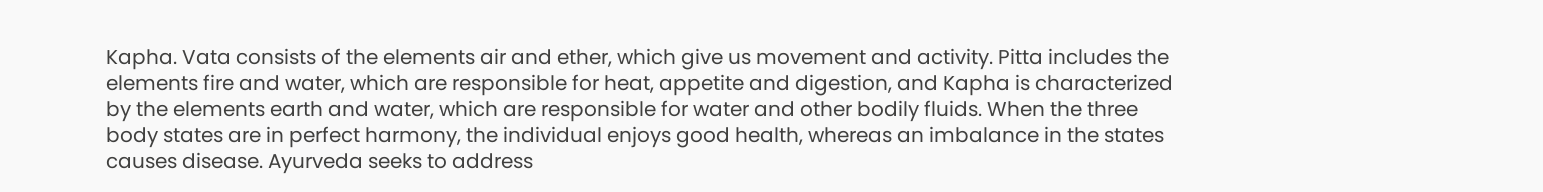Kapha. Vata consists of the elements air and ether, which give us movement and activity. Pitta includes the elements fire and water, which are responsible for heat, appetite and digestion, and Kapha is characterized by the elements earth and water, which are responsible for water and other bodily fluids. When the three body states are in perfect harmony, the individual enjoys good health, whereas an imbalance in the states causes disease. Ayurveda seeks to address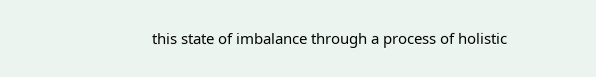this state of imbalance through a process of holistic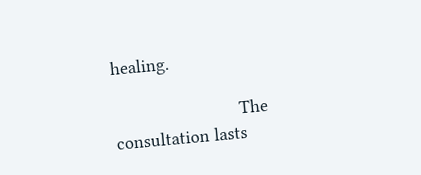healing.

                         The consultation lasts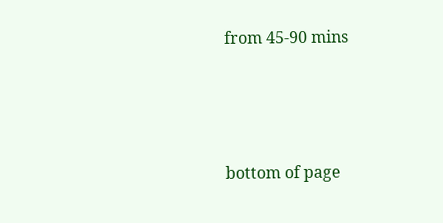from 45-90 mins




bottom of page